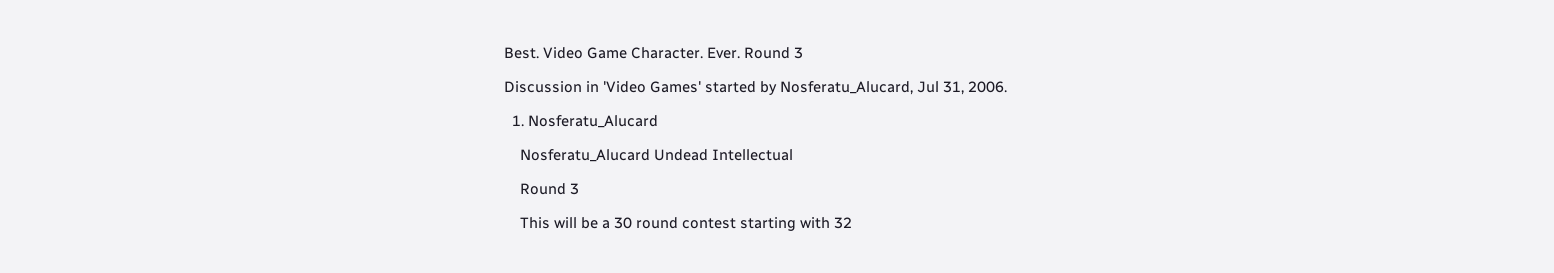Best. Video Game Character. Ever. Round 3

Discussion in 'Video Games' started by Nosferatu_Alucard, Jul 31, 2006.

  1. Nosferatu_Alucard

    Nosferatu_Alucard Undead Intellectual

    Round 3

    This will be a 30 round contest starting with 32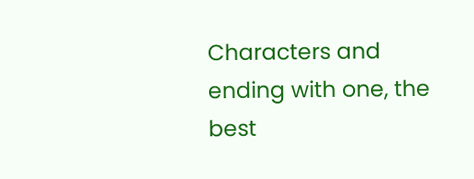Characters and ending with one, the best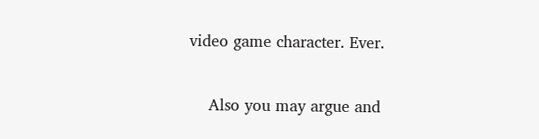video game character. Ever.

    Also you may argue and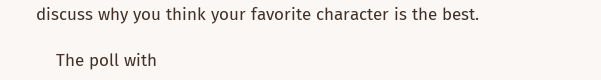discuss why you think your favorite character is the best.

    The poll with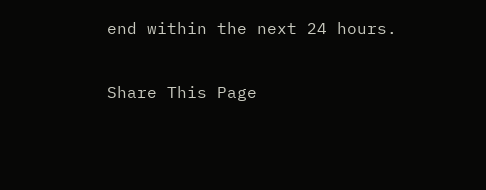end within the next 24 hours.

Share This Page